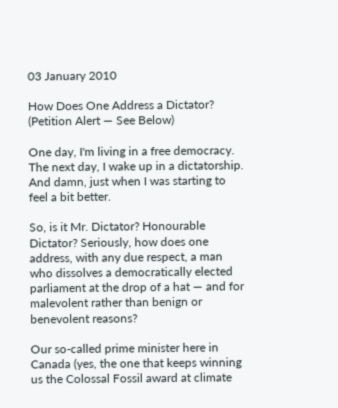03 January 2010

How Does One Address a Dictator? (Petition Alert — See Below)

One day, I'm living in a free democracy. The next day, I wake up in a dictatorship. And damn, just when I was starting to feel a bit better.

So, is it Mr. Dictator? Honourable Dictator? Seriously, how does one address, with any due respect, a man who dissolves a democratically elected parliament at the drop of a hat — and for malevolent rather than benign or benevolent reasons?

Our so-called prime minister here in Canada (yes, the one that keeps winning us the Colossal Fossil award at climate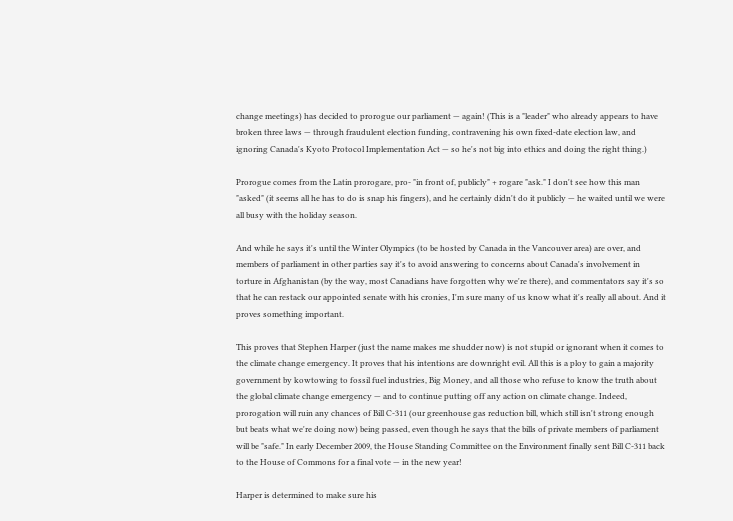change meetings) has decided to prorogue our parliament — again! (This is a "leader" who already appears to have broken three laws — through fraudulent election funding, contravening his own fixed-date election law, and ignoring Canada's Kyoto Protocol Implementation Act — so he's not big into ethics and doing the right thing.)

Prorogue comes from the Latin prorogare, pro- "in front of, publicly" + rogare "ask." I don't see how this man "asked" (it seems all he has to do is snap his fingers), and he certainly didn't do it publicly — he waited until we were all busy with the holiday season.

And while he says it's until the Winter Olympics (to be hosted by Canada in the Vancouver area) are over, and members of parliament in other parties say it's to avoid answering to concerns about Canada's involvement in torture in Afghanistan (by the way, most Canadians have forgotten why we're there), and commentators say it's so that he can restack our appointed senate with his cronies, I'm sure many of us know what it's really all about. And it proves something important.

This proves that Stephen Harper (just the name makes me shudder now) is not stupid or ignorant when it comes to the climate change emergency. It proves that his intentions are downright evil. All this is a ploy to gain a majority government by kowtowing to fossil fuel industries, Big Money, and all those who refuse to know the truth about the global climate change emergency — and to continue putting off any action on climate change. Indeed, prorogation will ruin any chances of Bill C-311 (our greenhouse gas reduction bill, which still isn't strong enough but beats what we're doing now) being passed, even though he says that the bills of private members of parliament will be "safe." In early December 2009, the House Standing Committee on the Environment finally sent Bill C-311 back to the House of Commons for a final vote — in the new year!

Harper is determined to make sure his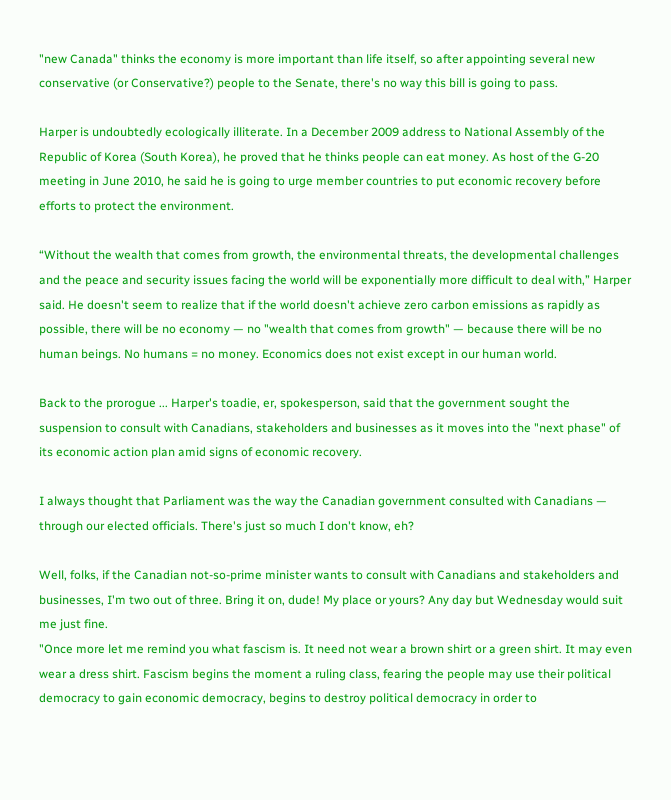"new Canada" thinks the economy is more important than life itself, so after appointing several new conservative (or Conservative?) people to the Senate, there's no way this bill is going to pass.

Harper is undoubtedly ecologically illiterate. In a December 2009 address to National Assembly of the Republic of Korea (South Korea), he proved that he thinks people can eat money. As host of the G-20 meeting in June 2010, he said he is going to urge member countries to put economic recovery before efforts to protect the environment.

“Without the wealth that comes from growth, the environmental threats, the developmental challenges and the peace and security issues facing the world will be exponentially more difficult to deal with,” Harper said. He doesn't seem to realize that if the world doesn't achieve zero carbon emissions as rapidly as possible, there will be no economy — no "wealth that comes from growth" — because there will be no human beings. No humans = no money. Economics does not exist except in our human world.

Back to the prorogue ... Harper's toadie, er, spokesperson, said that the government sought the suspension to consult with Canadians, stakeholders and businesses as it moves into the "next phase" of its economic action plan amid signs of economic recovery.

I always thought that Parliament was the way the Canadian government consulted with Canadians — through our elected officials. There's just so much I don't know, eh?

Well, folks, if the Canadian not-so-prime minister wants to consult with Canadians and stakeholders and businesses, I'm two out of three. Bring it on, dude! My place or yours? Any day but Wednesday would suit me just fine.
"Once more let me remind you what fascism is. It need not wear a brown shirt or a green shirt. It may even wear a dress shirt. Fascism begins the moment a ruling class, fearing the people may use their political democracy to gain economic democracy, begins to destroy political democracy in order to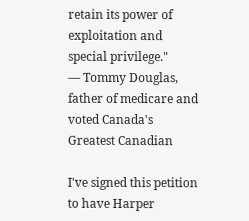retain its power of exploitation and special privilege."
— Tommy Douglas, father of medicare and voted Canada's Greatest Canadian

I've signed this petition to have Harper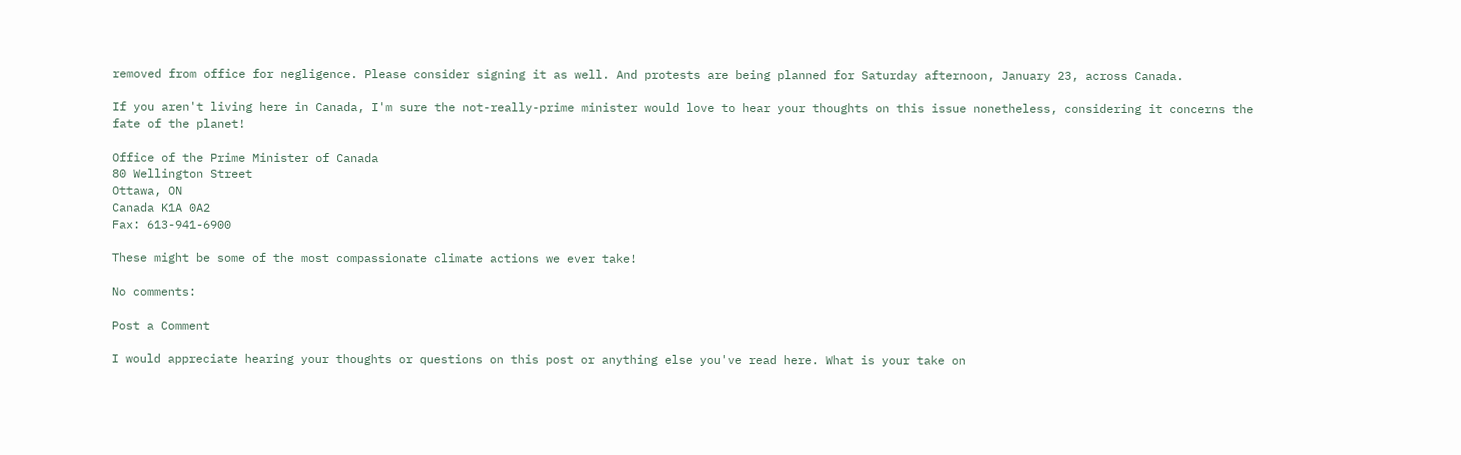removed from office for negligence. Please consider signing it as well. And protests are being planned for Saturday afternoon, January 23, across Canada.

If you aren't living here in Canada, I'm sure the not-really-prime minister would love to hear your thoughts on this issue nonetheless, considering it concerns the fate of the planet!

Office of the Prime Minister of Canada
80 Wellington Street
Ottawa, ON
Canada K1A 0A2
Fax: 613-941-6900

These might be some of the most compassionate climate actions we ever take!

No comments:

Post a Comment

I would appreciate hearing your thoughts or questions on this post or anything else you've read here. What is your take on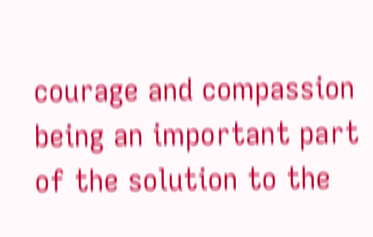courage and compassion being an important part of the solution to the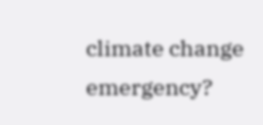climate change emergency?